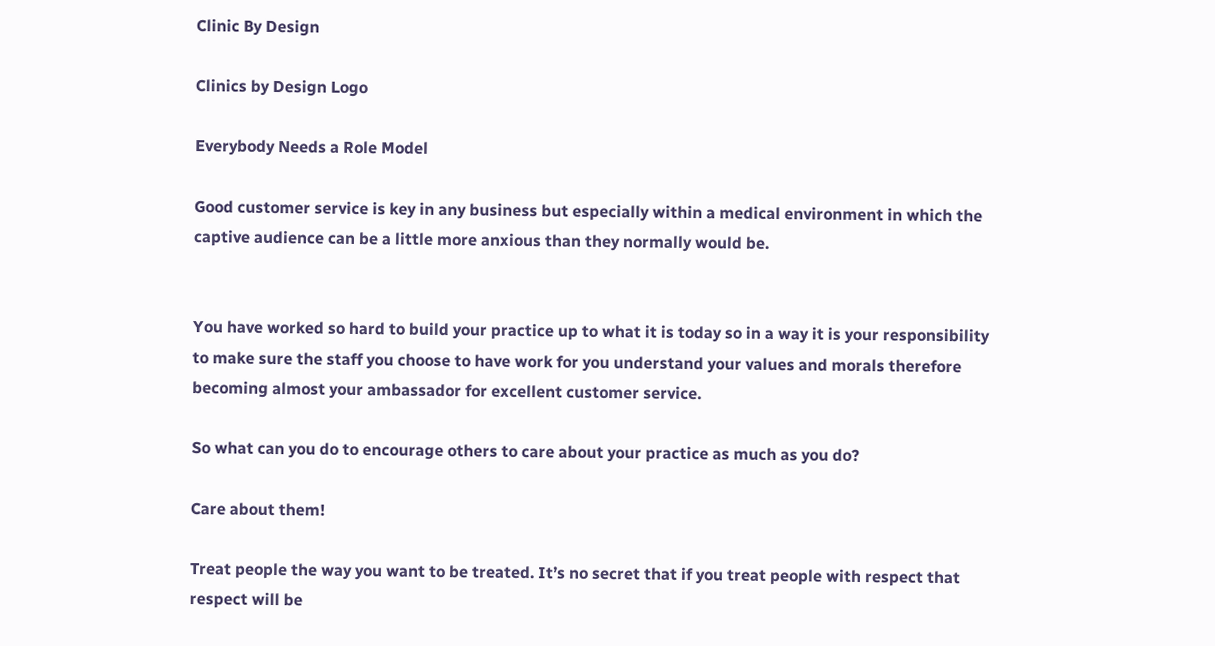Clinic By Design

Clinics by Design Logo

Everybody Needs a Role Model

Good customer service is key in any business but especially within a medical environment in which the captive audience can be a little more anxious than they normally would be.


You have worked so hard to build your practice up to what it is today so in a way it is your responsibility to make sure the staff you choose to have work for you understand your values and morals therefore becoming almost your ambassador for excellent customer service.

So what can you do to encourage others to care about your practice as much as you do?

Care about them!

Treat people the way you want to be treated. It’s no secret that if you treat people with respect that respect will be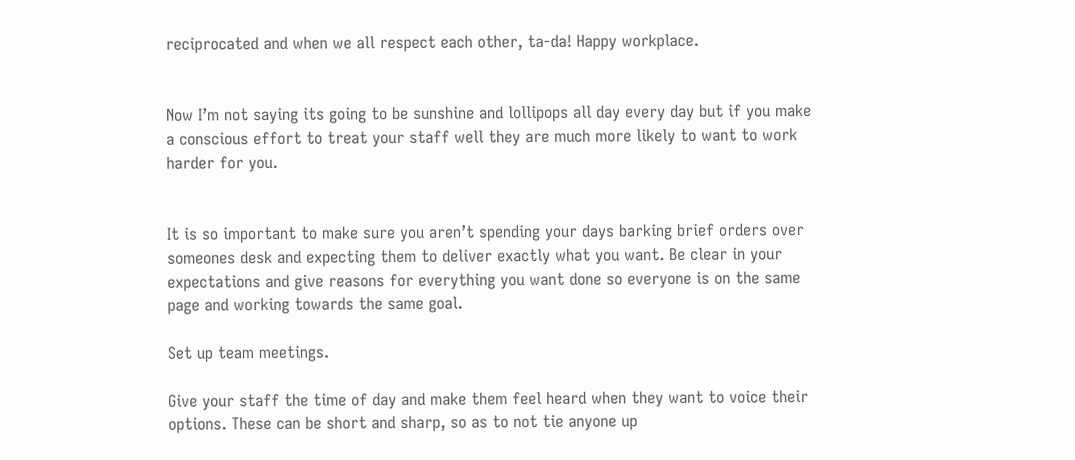reciprocated and when we all respect each other, ta-da! Happy workplace.


Now I’m not saying its going to be sunshine and lollipops all day every day but if you make a conscious effort to treat your staff well they are much more likely to want to work harder for you.


It is so important to make sure you aren’t spending your days barking brief orders over someones desk and expecting them to deliver exactly what you want. Be clear in your expectations and give reasons for everything you want done so everyone is on the same page and working towards the same goal.

Set up team meetings.

Give your staff the time of day and make them feel heard when they want to voice their options. These can be short and sharp, so as to not tie anyone up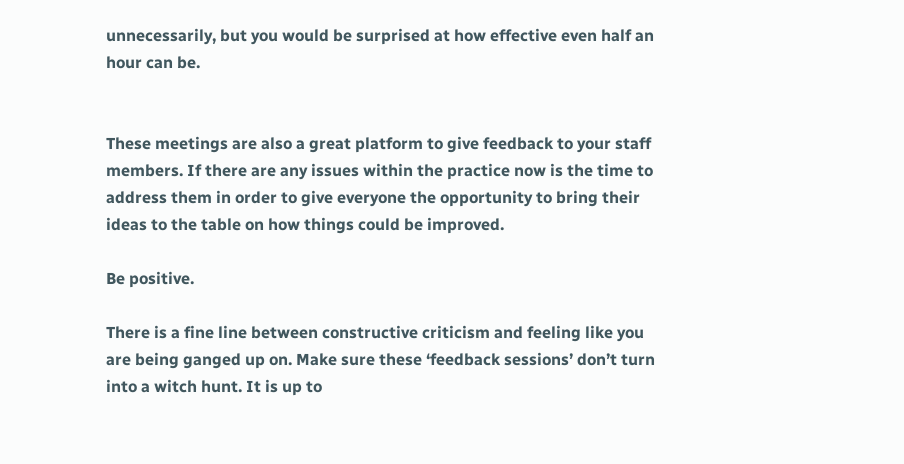unnecessarily, but you would be surprised at how effective even half an hour can be.


These meetings are also a great platform to give feedback to your staff members. If there are any issues within the practice now is the time to address them in order to give everyone the opportunity to bring their ideas to the table on how things could be improved.

Be positive.

There is a fine line between constructive criticism and feeling like you are being ganged up on. Make sure these ‘feedback sessions’ don’t turn into a witch hunt. It is up to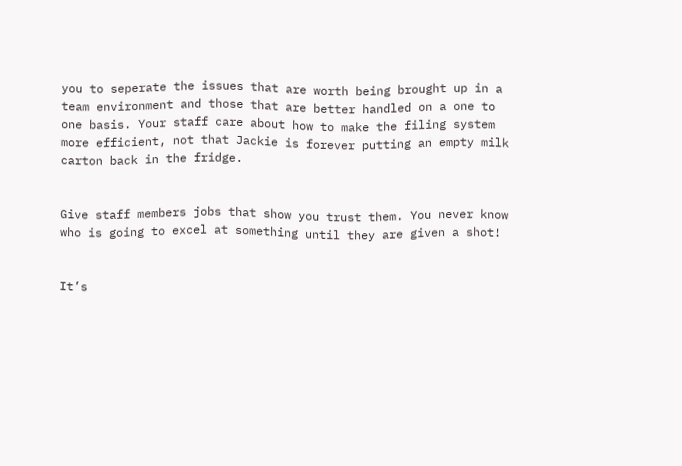you to seperate the issues that are worth being brought up in a team environment and those that are better handled on a one to one basis. Your staff care about how to make the filing system more efficient, not that Jackie is forever putting an empty milk carton back in the fridge.


Give staff members jobs that show you trust them. You never know who is going to excel at something until they are given a shot!


It’s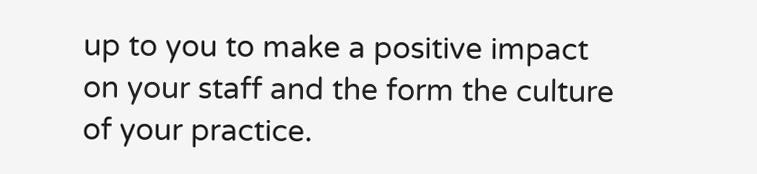up to you to make a positive impact on your staff and the form the culture of your practice.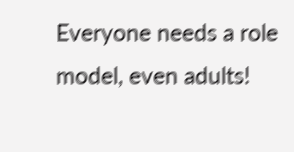Everyone needs a role model, even adults!